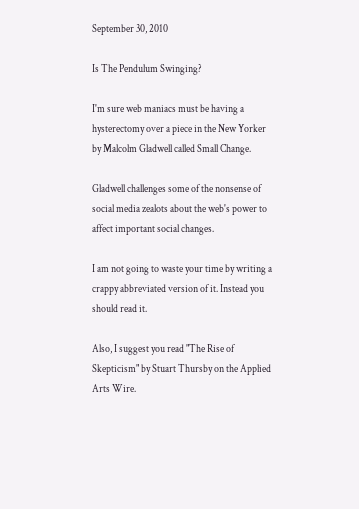September 30, 2010

Is The Pendulum Swinging?

I'm sure web maniacs must be having a hysterectomy over a piece in the New Yorker by Malcolm Gladwell called Small Change.

Gladwell challenges some of the nonsense of social media zealots about the web's power to affect important social changes.

I am not going to waste your time by writing a crappy abbreviated version of it. Instead you should read it.

Also, I suggest you read "The Rise of Skepticism" by Stuart Thursby on the Applied Arts Wire.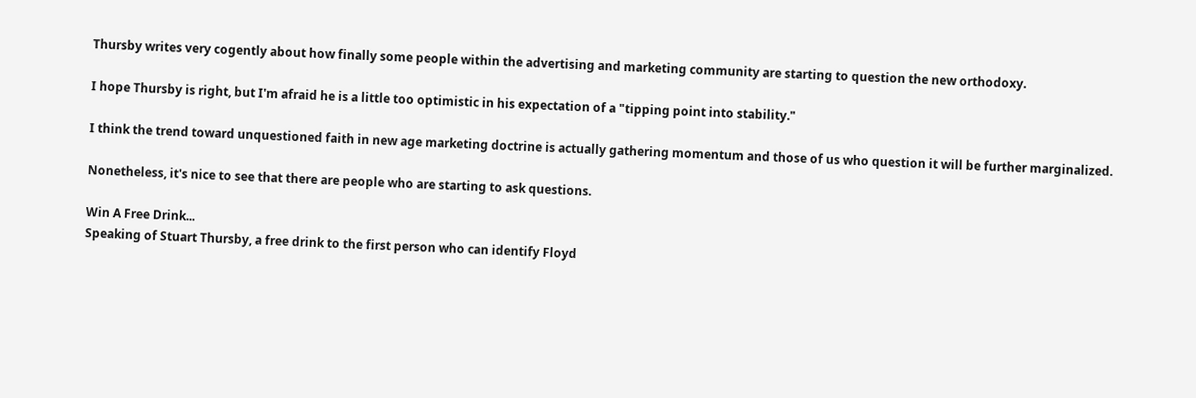Thursby writes very cogently about how finally some people within the advertising and marketing community are starting to question the new orthodoxy.

I hope Thursby is right, but I'm afraid he is a little too optimistic in his expectation of a "tipping point into stability."

I think the trend toward unquestioned faith in new age marketing doctrine is actually gathering momentum and those of us who question it will be further marginalized.

Nonetheless, it's nice to see that there are people who are starting to ask questions.

Win A Free Drink...
Speaking of Stuart Thursby, a free drink to the first person who can identify Floyd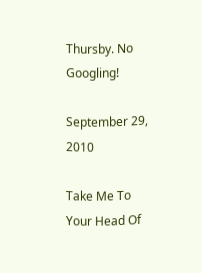Thursby. No Googling!

September 29, 2010

Take Me To Your Head Of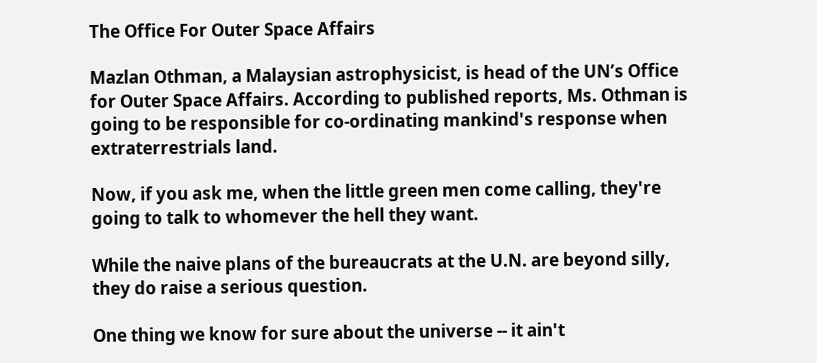The Office For Outer Space Affairs

Mazlan Othman, a Malaysian astrophysicist, is head of the UN’s Office for Outer Space Affairs. According to published reports, Ms. Othman is going to be responsible for co-ordinating mankind's response when extraterrestrials land.

Now, if you ask me, when the little green men come calling, they're going to talk to whomever the hell they want.

While the naive plans of the bureaucrats at the U.N. are beyond silly, they do raise a serious question.

One thing we know for sure about the universe -- it ain't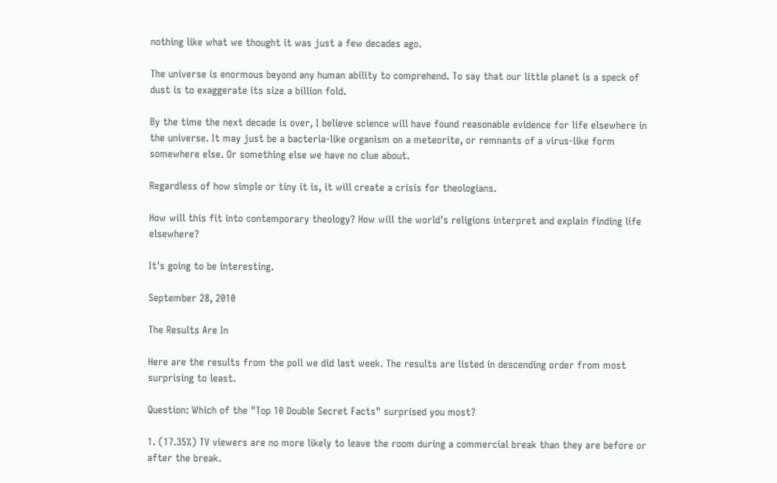nothing like what we thought it was just a few decades ago.

The universe is enormous beyond any human ability to comprehend. To say that our little planet is a speck of dust is to exaggerate its size a billion fold.

By the time the next decade is over, I believe science will have found reasonable evidence for life elsewhere in the universe. It may just be a bacteria-like organism on a meteorite, or remnants of a virus-like form somewhere else. Or something else we have no clue about.

Regardless of how simple or tiny it is, it will create a crisis for theologians.

How will this fit into contemporary theology? How will the world's religions interpret and explain finding life elsewhere?

It's going to be interesting.

September 28, 2010

The Results Are In

Here are the results from the poll we did last week. The results are listed in descending order from most surprising to least.

Question: Which of the "Top 10 Double Secret Facts" surprised you most?

1. (17.35%) TV viewers are no more likely to leave the room during a commercial break than they are before or after the break.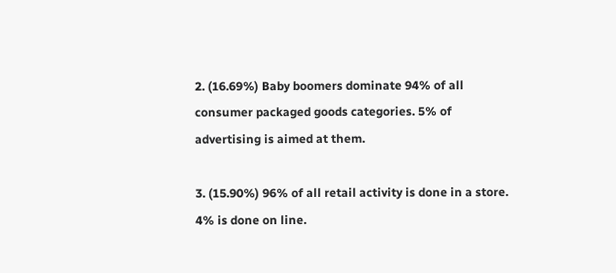2. (16.69%) Baby boomers dominate 94% of all consumer packaged goods categories. 5% of advertising is aimed at them.

3. (15.90%) 96% of all retail activity is done in a store. 4% is done on line.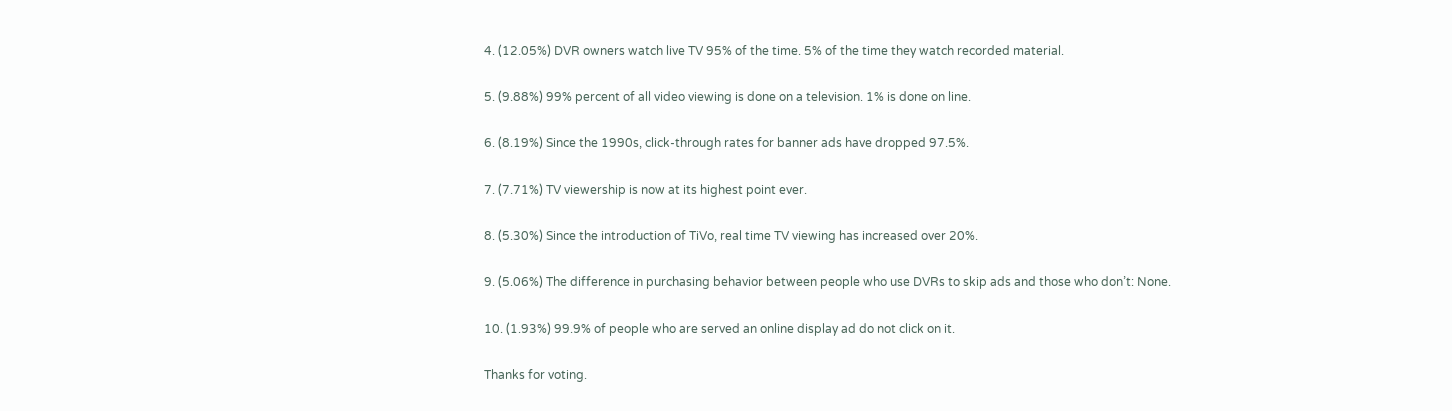4. (12.05%) DVR owners watch live TV 95% of the time. 5% of the time they watch recorded material.

5. (9.88%) 99% percent of all video viewing is done on a television. 1% is done on line.

6. (8.19%) Since the 1990s, click-through rates for banner ads have dropped 97.5%.

7. (7.71%) TV viewership is now at its highest point ever.

8. (5.30%) Since the introduction of TiVo, real time TV viewing has increased over 20%.

9. (5.06%) The difference in purchasing behavior between people who use DVRs to skip ads and those who don’t: None.

10. (1.93%) 99.9% of people who are served an online display ad do not click on it.

Thanks for voting.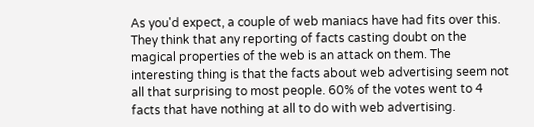As you'd expect, a couple of web maniacs have had fits over this. They think that any reporting of facts casting doubt on the magical properties of the web is an attack on them. The interesting thing is that the facts about web advertising seem not all that surprising to most people. 60% of the votes went to 4 facts that have nothing at all to do with web advertising.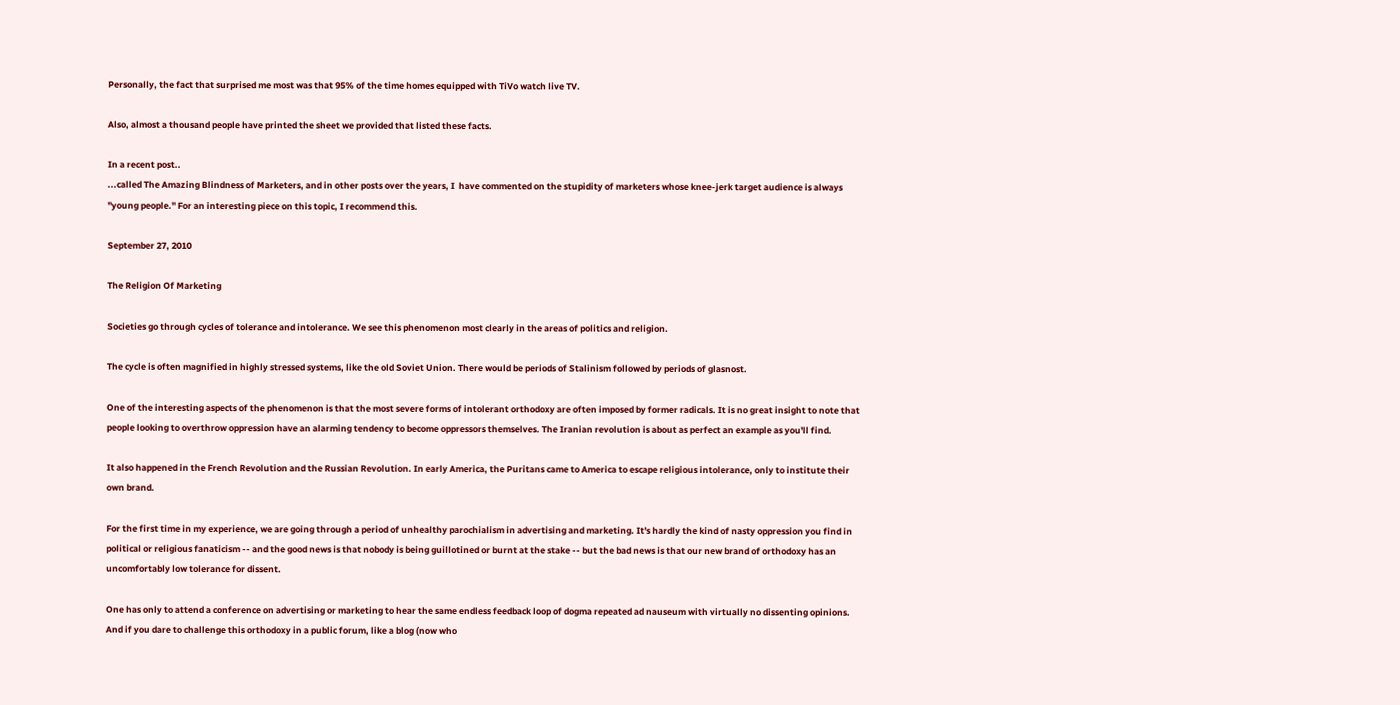Personally, the fact that surprised me most was that 95% of the time homes equipped with TiVo watch live TV.

Also, almost a thousand people have printed the sheet we provided that listed these facts.

In a recent post..
...called The Amazing Blindness of Marketers, and in other posts over the years, I  have commented on the stupidity of marketers whose knee-jerk target audience is always "young people." For an interesting piece on this topic, I recommend this.

September 27, 2010

The Religion Of Marketing

Societies go through cycles of tolerance and intolerance. We see this phenomenon most clearly in the areas of politics and religion.

The cycle is often magnified in highly stressed systems, like the old Soviet Union. There would be periods of Stalinism followed by periods of glasnost.

One of the interesting aspects of the phenomenon is that the most severe forms of intolerant orthodoxy are often imposed by former radicals. It is no great insight to note that people looking to overthrow oppression have an alarming tendency to become oppressors themselves. The Iranian revolution is about as perfect an example as you'll find.

It also happened in the French Revolution and the Russian Revolution. In early America, the Puritans came to America to escape religious intolerance, only to institute their own brand.

For the first time in my experience, we are going through a period of unhealthy parochialism in advertising and marketing. It's hardly the kind of nasty oppression you find in political or religious fanaticism -- and the good news is that nobody is being guillotined or burnt at the stake -- but the bad news is that our new brand of orthodoxy has an uncomfortably low tolerance for dissent.

One has only to attend a conference on advertising or marketing to hear the same endless feedback loop of dogma repeated ad nauseum with virtually no dissenting opinions. And if you dare to challenge this orthodoxy in a public forum, like a blog (now who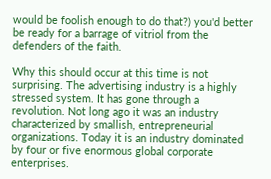would be foolish enough to do that?) you'd better be ready for a barrage of vitriol from the defenders of the faith.

Why this should occur at this time is not surprising. The advertising industry is a highly stressed system. It has gone through a revolution. Not long ago it was an industry characterized by smallish, entrepreneurial organizations. Today it is an industry dominated by four or five enormous global corporate enterprises.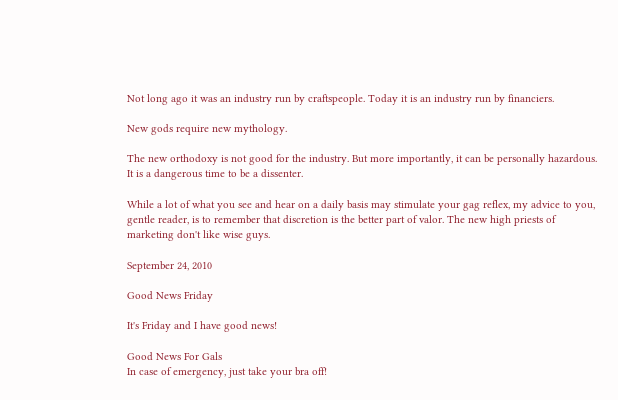Not long ago it was an industry run by craftspeople. Today it is an industry run by financiers.

New gods require new mythology.

The new orthodoxy is not good for the industry. But more importantly, it can be personally hazardous. It is a dangerous time to be a dissenter.

While a lot of what you see and hear on a daily basis may stimulate your gag reflex, my advice to you, gentle reader, is to remember that discretion is the better part of valor. The new high priests of marketing don't like wise guys.

September 24, 2010

Good News Friday

It's Friday and I have good news!

Good News For Gals
In case of emergency, just take your bra off!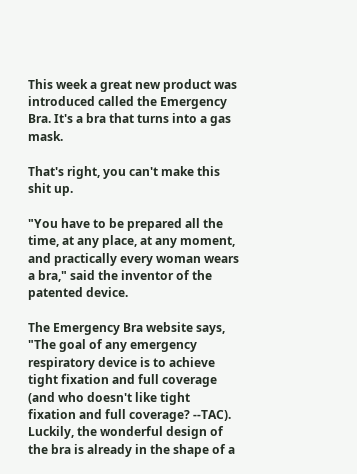This week a great new product was introduced called the Emergency Bra. It's a bra that turns into a gas mask.

That's right, you can't make this shit up.

"You have to be prepared all the time, at any place, at any moment, and practically every woman wears a bra," said the inventor of the patented device.

The Emergency Bra website says, "The goal of any emergency respiratory device is to achieve tight fixation and full coverage (and who doesn't like tight fixation and full coverage? --TAC). Luckily, the wonderful design of the bra is already in the shape of a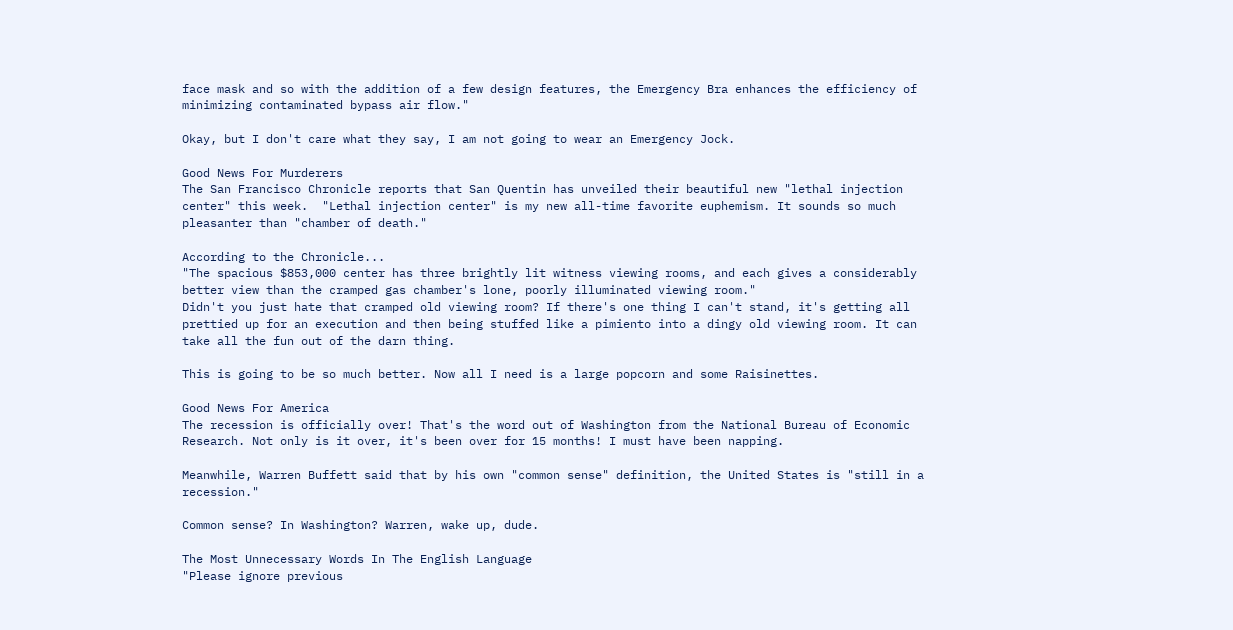face mask and so with the addition of a few design features, the Emergency Bra enhances the efficiency of minimizing contaminated bypass air flow."

Okay, but I don't care what they say, I am not going to wear an Emergency Jock.

Good News For Murderers
The San Francisco Chronicle reports that San Quentin has unveiled their beautiful new "lethal injection center" this week.  "Lethal injection center" is my new all-time favorite euphemism. It sounds so much pleasanter than "chamber of death."

According to the Chronicle...
"The spacious $853,000 center has three brightly lit witness viewing rooms, and each gives a considerably better view than the cramped gas chamber's lone, poorly illuminated viewing room."
Didn't you just hate that cramped old viewing room? If there's one thing I can't stand, it's getting all prettied up for an execution and then being stuffed like a pimiento into a dingy old viewing room. It can take all the fun out of the darn thing.

This is going to be so much better. Now all I need is a large popcorn and some Raisinettes.

Good News For America
The recession is officially over! That's the word out of Washington from the National Bureau of Economic Research. Not only is it over, it's been over for 15 months! I must have been napping.

Meanwhile, Warren Buffett said that by his own "common sense" definition, the United States is "still in a recession."

Common sense? In Washington? Warren, wake up, dude.

The Most Unnecessary Words In The English Language
"Please ignore previous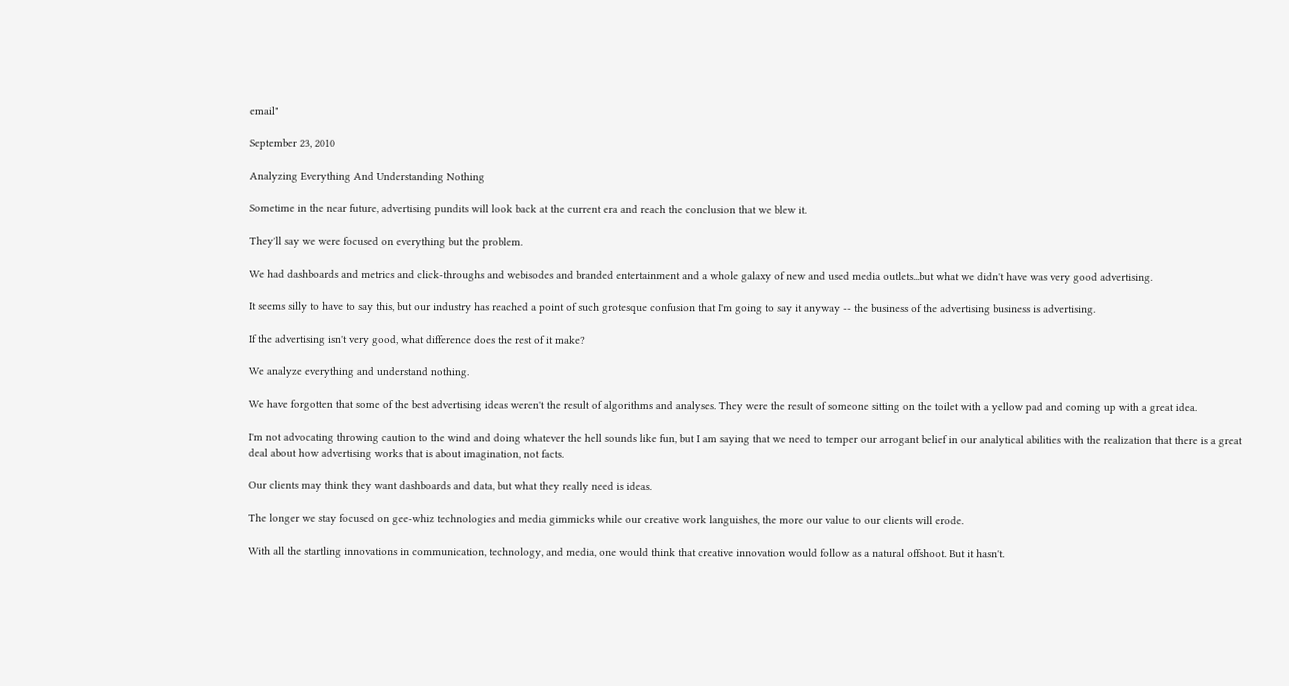email"

September 23, 2010

Analyzing Everything And Understanding Nothing

Sometime in the near future, advertising pundits will look back at the current era and reach the conclusion that we blew it.

They'll say we were focused on everything but the problem.

We had dashboards and metrics and click-throughs and webisodes and branded entertainment and a whole galaxy of new and used media outlets...but what we didn't have was very good advertising.

It seems silly to have to say this, but our industry has reached a point of such grotesque confusion that I'm going to say it anyway -- the business of the advertising business is advertising.

If the advertising isn't very good, what difference does the rest of it make?

We analyze everything and understand nothing.

We have forgotten that some of the best advertising ideas weren't the result of algorithms and analyses. They were the result of someone sitting on the toilet with a yellow pad and coming up with a great idea.

I'm not advocating throwing caution to the wind and doing whatever the hell sounds like fun, but I am saying that we need to temper our arrogant belief in our analytical abilities with the realization that there is a great deal about how advertising works that is about imagination, not facts.

Our clients may think they want dashboards and data, but what they really need is ideas.

The longer we stay focused on gee-whiz technologies and media gimmicks while our creative work languishes, the more our value to our clients will erode.

With all the startling innovations in communication, technology, and media, one would think that creative innovation would follow as a natural offshoot. But it hasn't.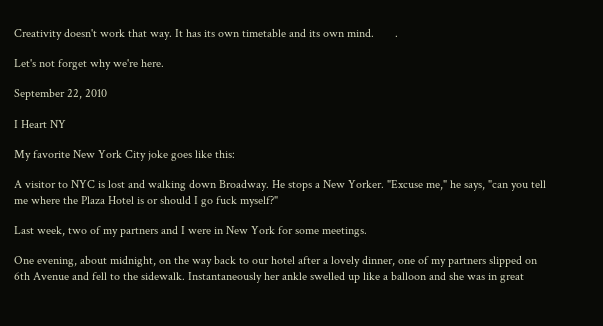Creativity doesn't work that way. It has its own timetable and its own mind.       .

Let's not forget why we're here.

September 22, 2010

I Heart NY

My favorite New York City joke goes like this:

A visitor to NYC is lost and walking down Broadway. He stops a New Yorker. "Excuse me," he says, "can you tell me where the Plaza Hotel is or should I go fuck myself?"

Last week, two of my partners and I were in New York for some meetings.

One evening, about midnight, on the way back to our hotel after a lovely dinner, one of my partners slipped on 6th Avenue and fell to the sidewalk. Instantaneously her ankle swelled up like a balloon and she was in great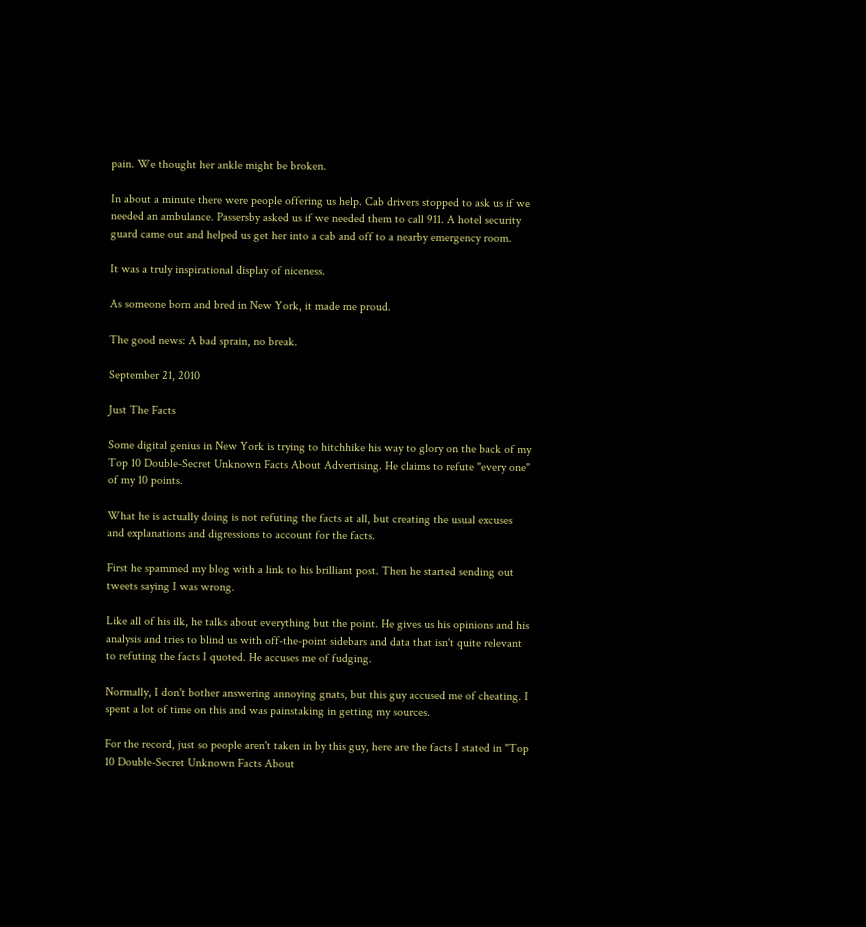pain. We thought her ankle might be broken.

In about a minute there were people offering us help. Cab drivers stopped to ask us if we needed an ambulance. Passersby asked us if we needed them to call 911. A hotel security guard came out and helped us get her into a cab and off to a nearby emergency room.

It was a truly inspirational display of niceness.

As someone born and bred in New York, it made me proud.

The good news: A bad sprain, no break.

September 21, 2010

Just The Facts

Some digital genius in New York is trying to hitchhike his way to glory on the back of my Top 10 Double-Secret Unknown Facts About Advertising. He claims to refute "every one" of my 10 points.

What he is actually doing is not refuting the facts at all, but creating the usual excuses and explanations and digressions to account for the facts.

First he spammed my blog with a link to his brilliant post. Then he started sending out tweets saying I was wrong.

Like all of his ilk, he talks about everything but the point. He gives us his opinions and his analysis and tries to blind us with off-the-point sidebars and data that isn't quite relevant to refuting the facts I quoted. He accuses me of fudging.

Normally, I don't bother answering annoying gnats, but this guy accused me of cheating. I spent a lot of time on this and was painstaking in getting my sources.

For the record, just so people aren't taken in by this guy, here are the facts I stated in "Top 10 Double-Secret Unknown Facts About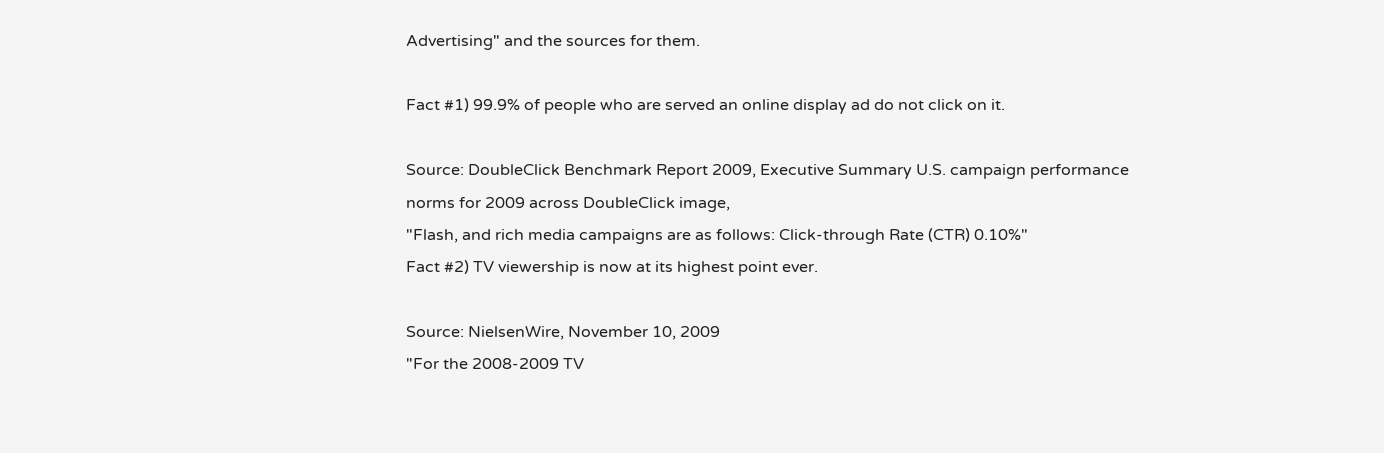Advertising" and the sources for them.

Fact #1) 99.9% of people who are served an online display ad do not click on it.

Source: DoubleClick Benchmark Report 2009, Executive Summary U.S. campaign performance norms for 2009 across DoubleClick image,
"Flash, and rich media campaigns are as follows: Click-through Rate (CTR) 0.10%"
Fact #2) TV viewership is now at its highest point ever.

Source: NielsenWire, November 10, 2009
"For the 2008-2009 TV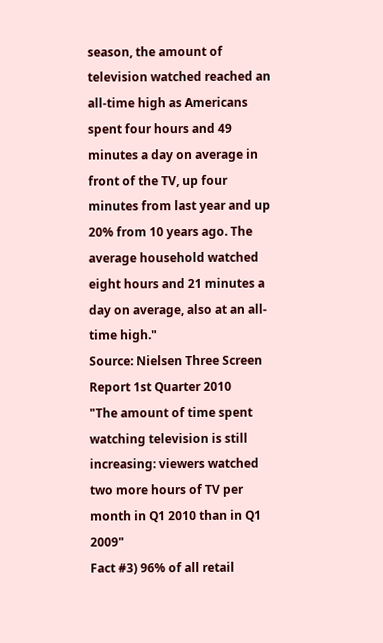season, the amount of television watched reached an all-time high as Americans spent four hours and 49 minutes a day on average in front of the TV, up four minutes from last year and up 20% from 10 years ago. The average household watched eight hours and 21 minutes a day on average, also at an all-time high."
Source: Nielsen Three Screen Report 1st Quarter 2010
"The amount of time spent watching television is still increasing: viewers watched two more hours of TV per month in Q1 2010 than in Q1 2009"
Fact #3) 96% of all retail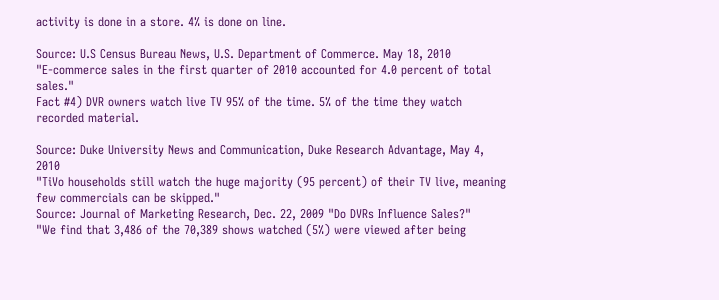activity is done in a store. 4% is done on line.

Source: U.S Census Bureau News, U.S. Department of Commerce. May 18, 2010
"E-commerce sales in the first quarter of 2010 accounted for 4.0 percent of total sales."
Fact #4) DVR owners watch live TV 95% of the time. 5% of the time they watch recorded material.

Source: Duke University News and Communication, Duke Research Advantage, May 4, 2010
"TiVo households still watch the huge majority (95 percent) of their TV live, meaning few commercials can be skipped."
Source: Journal of Marketing Research, Dec. 22, 2009 "Do DVRs Influence Sales?"
"We find that 3,486 of the 70,389 shows watched (5%) were viewed after being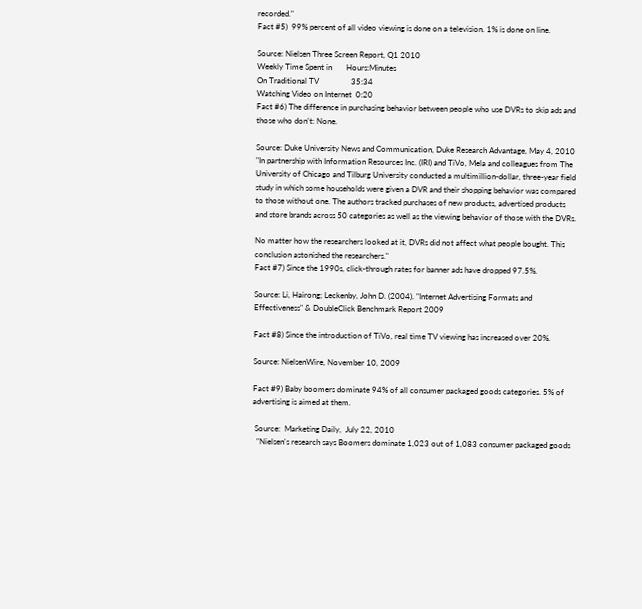recorded."
Fact #5)  99% percent of all video viewing is done on a television. 1% is done on line.

Source: Nielsen Three Screen Report, Q1 2010
Weekly Time Spent in       Hours:Minutes
On Traditional TV                35:34
Watching Video on Internet  0:20
Fact #6) The difference in purchasing behavior between people who use DVRs to skip ads and those who don’t: None.

Source: Duke University News and Communication, Duke Research Advantage, May 4, 2010
"In partnership with Information Resources Inc. (IRI) and TiVo, Mela and colleagues from The University of Chicago and Tilburg University conducted a multimillion-dollar, three-year field study in which some households were given a DVR and their shopping behavior was compared to those without one. The authors tracked purchases of new products, advertised products and store brands across 50 categories as well as the viewing behavior of those with the DVRs.

No matter how the researchers looked at it, DVRs did not affect what people bought. This conclusion astonished the researchers."
Fact #7) Since the 1990s, click-through rates for banner ads have dropped 97.5%.

Source: Li, Hairong; Leckenby, John D. (2004). "Internet Advertising Formats and Effectiveness" & DoubleClick Benchmark Report 2009

Fact #8) Since the introduction of TiVo, real time TV viewing has increased over 20%.

Source: NielsenWire, November 10, 2009

Fact #9) Baby boomers dominate 94% of all consumer packaged goods categories. 5% of advertising is aimed at them.

 Source:  Marketing Daily,  July 22, 2010
  "Nielsen's research says Boomers dominate 1,023 out of 1,083 consumer packaged goods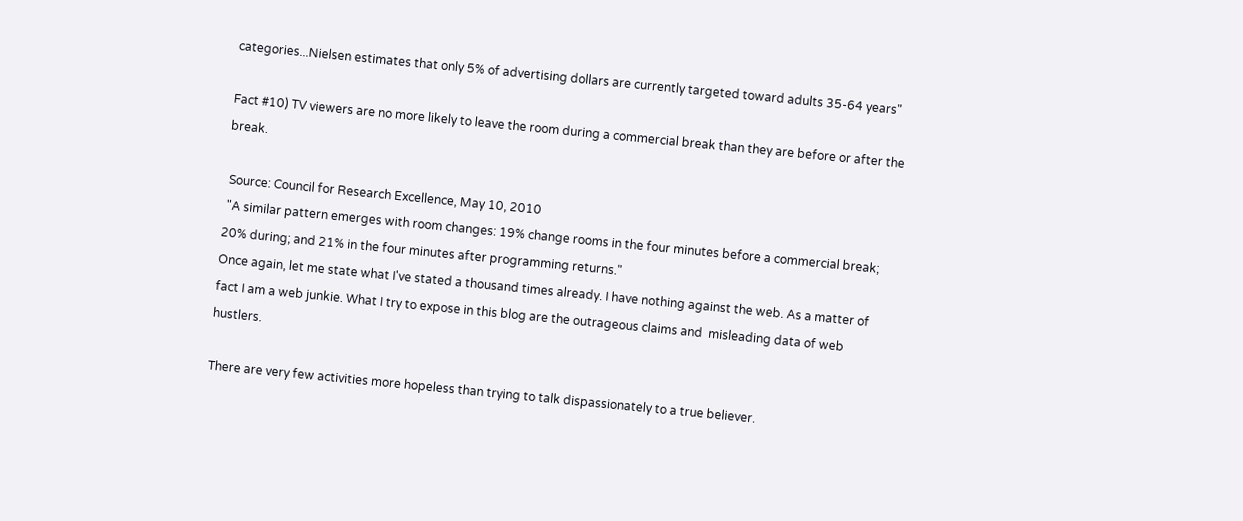categories...Nielsen estimates that only 5% of advertising dollars are currently targeted toward adults 35-64 years"

Fact #10) TV viewers are no more likely to leave the room during a commercial break than they are before or after the break.

 Source: Council for Research Excellence, May 10, 2010
 "A similar pattern emerges with room changes: 19% change rooms in the four minutes before a commercial break; 20% during; and 21% in the four minutes after programming returns."
Once again, let me state what I've stated a thousand times already. I have nothing against the web. As a matter of fact I am a web junkie. What I try to expose in this blog are the outrageous claims and  misleading data of web hustlers.

There are very few activities more hopeless than trying to talk dispassionately to a true believer.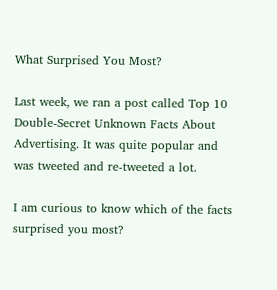What Surprised You Most?

Last week, we ran a post called Top 10 Double-Secret Unknown Facts About Advertising. It was quite popular and was tweeted and re-tweeted a lot.

I am curious to know which of the facts surprised you most?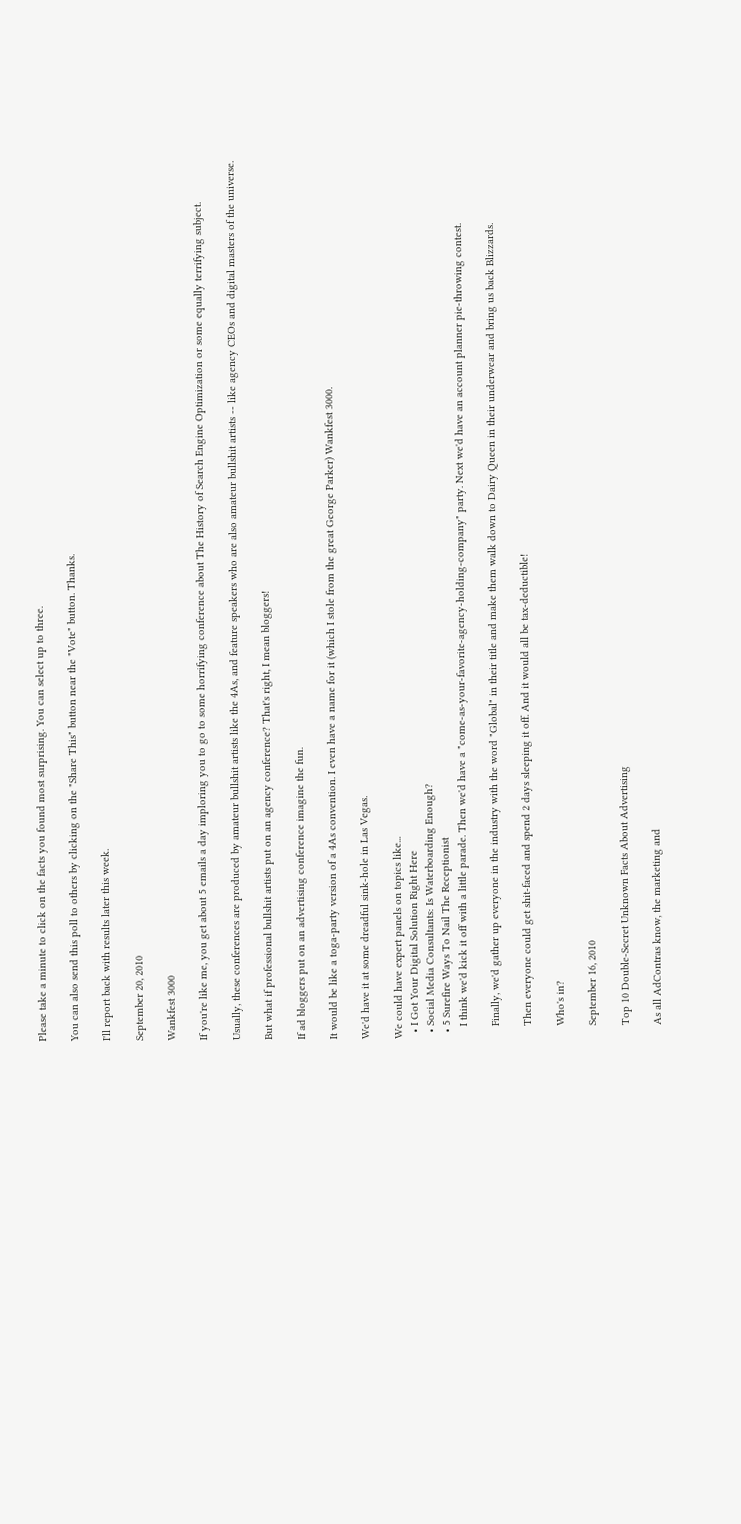Please take a minute to click on the facts you found most surprising. You can select up to three.

You can also send this poll to others by clicking on the "Share This" button near the "Vote" button. Thanks.

I'll report back with results later this week.

September 20, 2010

Wankfest 3000

If you're like me, you get about 5 emails a day imploring you to go to some horrifying conference about The History of Search Engine Optimization or some equally terrifying subject.

Usually, these conferences are produced by amateur bullshit artists like the 4As, and feature speakers who are also amateur bullshit artists -- like agency CEOs and digital masters of the universe.

But what if professional bullshit artists put on an agency conference? That's right, I mean bloggers!

If ad bloggers put on an advertising conference imagine the fun.

It would be like a toga-party version of a 4As convention. I even have a name for it (which I stole from the great George Parker) Wankfest 3000.

We'd have it at some dreadful sink-hole in Las Vegas.

We could have expert panels on topics like...
  • I Got Your Digital Solution Right Here
  • Social Media Consultants: Is Waterboarding Enough?
  • 5 Surefire Ways To Nail The Receptionist
    I think we'd kick it off with a little parade. Then we'd have a "come-as-your-favorite-agency-holding-company" party. Next we'd have an account planner pie-throwing contest.

    Finally, we'd gather up everyone in the industry with the word "Global" in their title and make them walk down to Dairy Queen in their underwear and bring us back Blizzards.

    Then everyone could get shit-faced and spend 2 days sleeping it off. And it would all be tax-deductible!

    Who's in?

    September 16, 2010

    Top 10 Double-Secret Unknown Facts About Advertising

    As all AdContras know, the marketing and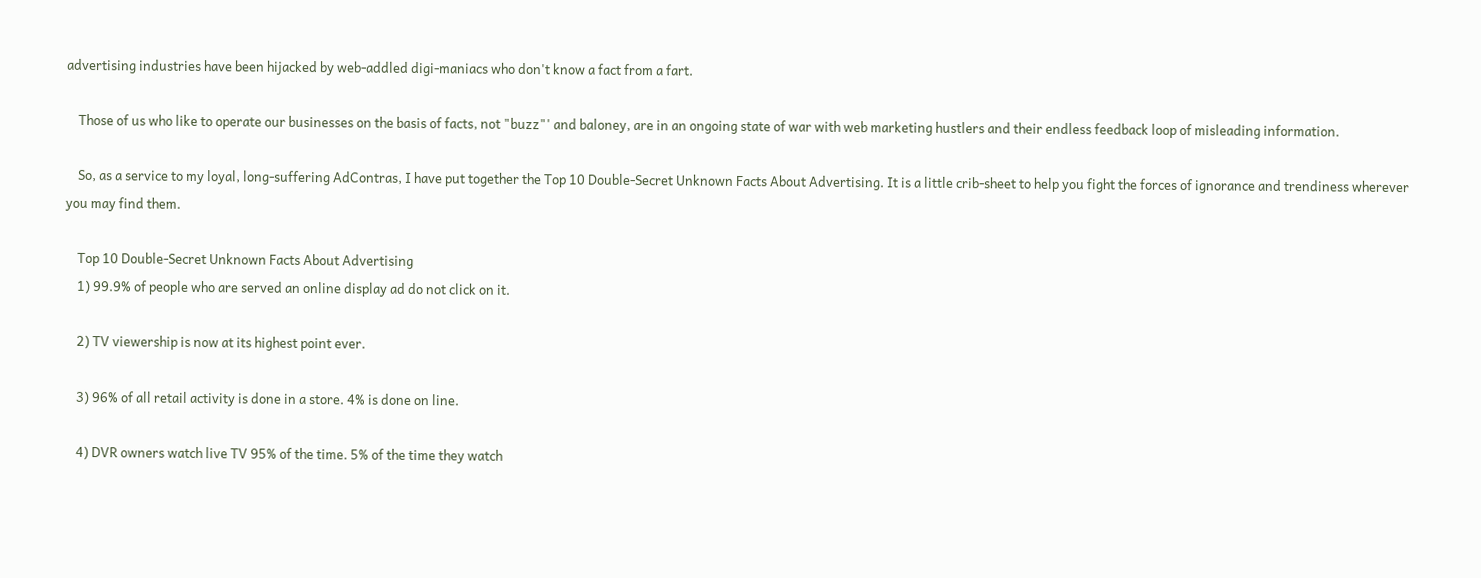advertising industries have been hijacked by web-addled digi-maniacs who don't know a fact from a fart.

    Those of us who like to operate our businesses on the basis of facts, not "buzz"' and baloney, are in an ongoing state of war with web marketing hustlers and their endless feedback loop of misleading information.

    So, as a service to my loyal, long-suffering AdContras, I have put together the Top 10 Double-Secret Unknown Facts About Advertising. It is a little crib-sheet to help you fight the forces of ignorance and trendiness wherever you may find them.

    Top 10 Double-Secret Unknown Facts About Advertising
    1) 99.9% of people who are served an online display ad do not click on it.

    2) TV viewership is now at its highest point ever.

    3) 96% of all retail activity is done in a store. 4% is done on line.

    4) DVR owners watch live TV 95% of the time. 5% of the time they watch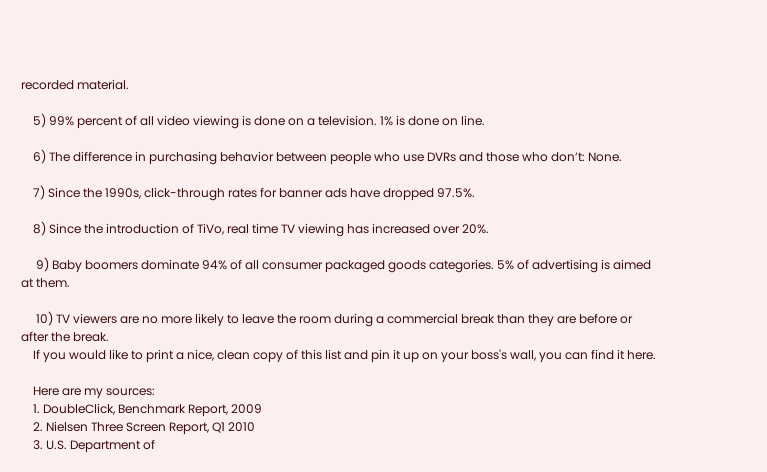recorded material.

    5) 99% percent of all video viewing is done on a television. 1% is done on line.

    6) The difference in purchasing behavior between people who use DVRs and those who don’t: None.

    7) Since the 1990s, click-through rates for banner ads have dropped 97.5%.

    8) Since the introduction of TiVo, real time TV viewing has increased over 20%.

     9) Baby boomers dominate 94% of all consumer packaged goods categories. 5% of advertising is aimed at them.

     10) TV viewers are no more likely to leave the room during a commercial break than they are before or after the break.
    If you would like to print a nice, clean copy of this list and pin it up on your boss's wall, you can find it here.

    Here are my sources:
    1. DoubleClick, Benchmark Report, 2009
    2. Nielsen Three Screen Report, Q1 2010
    3. U.S. Department of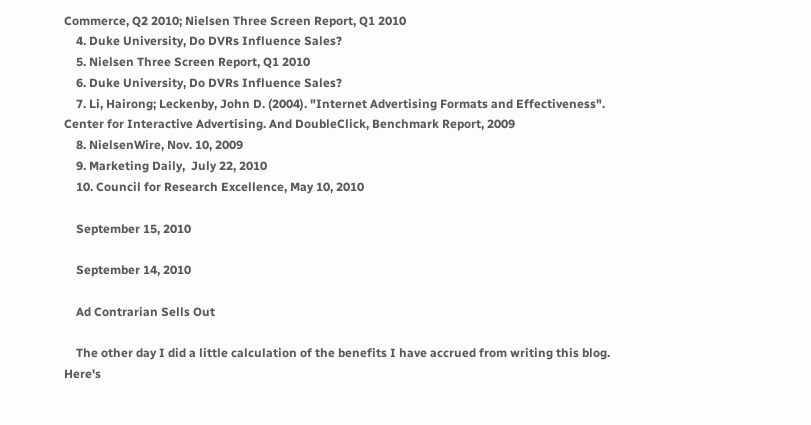Commerce, Q2 2010; Nielsen Three Screen Report, Q1 2010
    4. Duke University, Do DVRs Influence Sales?
    5. Nielsen Three Screen Report, Q1 2010
    6. Duke University, Do DVRs Influence Sales?
    7. Li, Hairong; Leckenby, John D. (2004). "Internet Advertising Formats and Effectiveness". Center for Interactive Advertising. And DoubleClick, Benchmark Report, 2009
    8. NielsenWire, Nov. 10, 2009
    9. Marketing Daily,  July 22, 2010
    10. Council for Research Excellence, May 10, 2010

    September 15, 2010

    September 14, 2010

    Ad Contrarian Sells Out

    The other day I did a little calculation of the benefits I have accrued from writing this blog.  Here's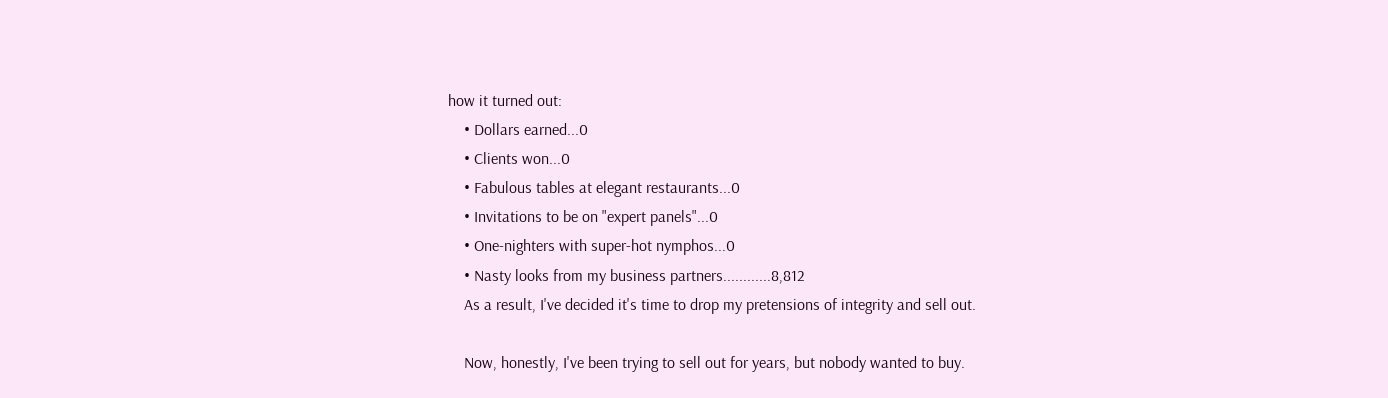how it turned out:
    • Dollars earned...0
    • Clients won...0
    • Fabulous tables at elegant restaurants...0
    • Invitations to be on "expert panels"...0
    • One-nighters with super-hot nymphos...0
    • Nasty looks from my business partners............8,812
    As a result, I've decided it's time to drop my pretensions of integrity and sell out.

    Now, honestly, I've been trying to sell out for years, but nobody wanted to buy.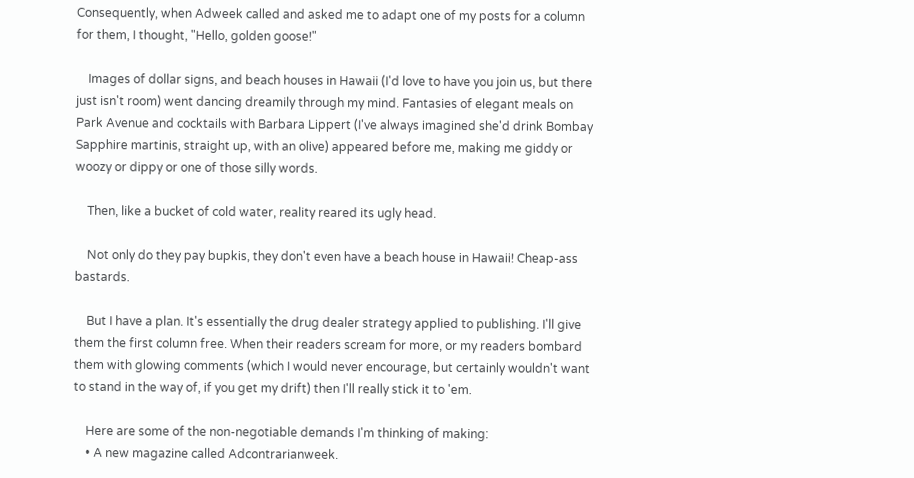Consequently, when Adweek called and asked me to adapt one of my posts for a column for them, I thought, "Hello, golden goose!"

    Images of dollar signs, and beach houses in Hawaii (I'd love to have you join us, but there just isn't room) went dancing dreamily through my mind. Fantasies of elegant meals on Park Avenue and cocktails with Barbara Lippert (I've always imagined she'd drink Bombay Sapphire martinis, straight up, with an olive) appeared before me, making me giddy or woozy or dippy or one of those silly words.

    Then, like a bucket of cold water, reality reared its ugly head.

    Not only do they pay bupkis, they don't even have a beach house in Hawaii! Cheap-ass bastards.

    But I have a plan. It's essentially the drug dealer strategy applied to publishing. I'll give them the first column free. When their readers scream for more, or my readers bombard them with glowing comments (which I would never encourage, but certainly wouldn't want to stand in the way of, if you get my drift) then I'll really stick it to 'em.

    Here are some of the non-negotiable demands I'm thinking of making:
    • A new magazine called Adcontrarianweek.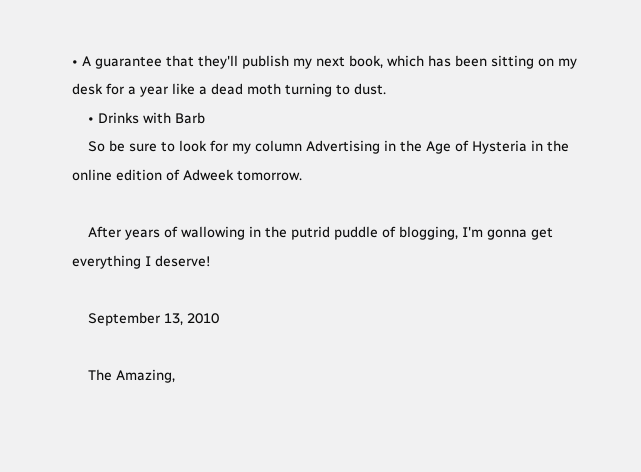• A guarantee that they'll publish my next book, which has been sitting on my desk for a year like a dead moth turning to dust.
    • Drinks with Barb
    So be sure to look for my column Advertising in the Age of Hysteria in the online edition of Adweek tomorrow.

    After years of wallowing in the putrid puddle of blogging, I'm gonna get everything I deserve!

    September 13, 2010

    The Amazing,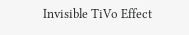Invisible TiVo Effect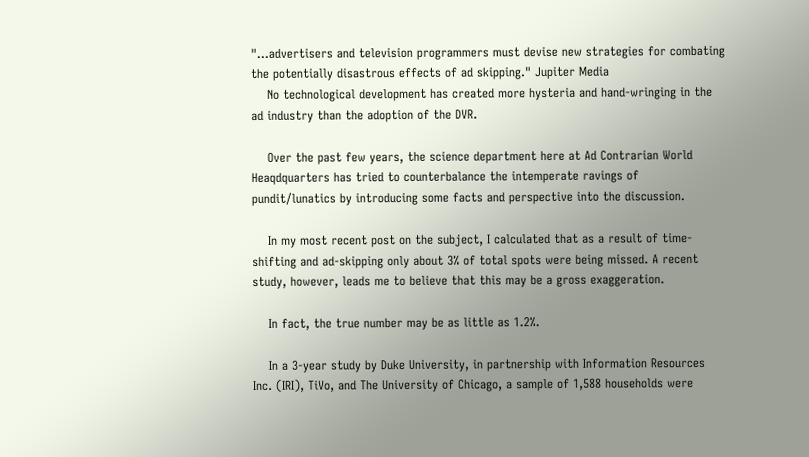"...advertisers and television programmers must devise new strategies for combating the potentially disastrous effects of ad skipping." Jupiter Media
    No technological development has created more hysteria and hand-wringing in the ad industry than the adoption of the DVR.

    Over the past few years, the science department here at Ad Contrarian World Heaqdquarters has tried to counterbalance the intemperate ravings of pundit/lunatics by introducing some facts and perspective into the discussion.

    In my most recent post on the subject, I calculated that as a result of time-shifting and ad-skipping only about 3% of total spots were being missed. A recent study, however, leads me to believe that this may be a gross exaggeration.

    In fact, the true number may be as little as 1.2%.

    In a 3-year study by Duke University, in partnership with Information Resources Inc. (IRI), TiVo, and The University of Chicago, a sample of 1,588 households were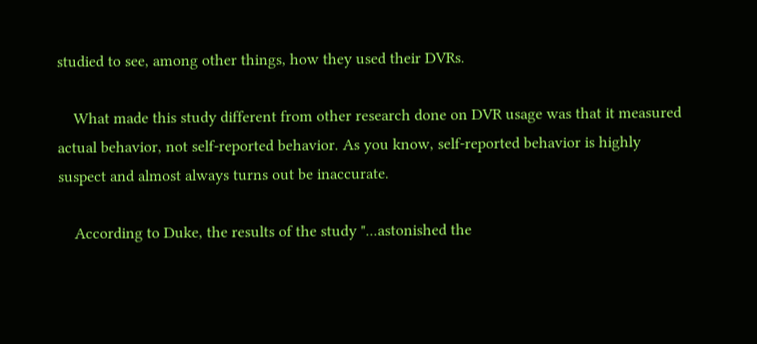studied to see, among other things, how they used their DVRs.

    What made this study different from other research done on DVR usage was that it measured actual behavior, not self-reported behavior. As you know, self-reported behavior is highly suspect and almost always turns out be inaccurate.

    According to Duke, the results of the study "...astonished the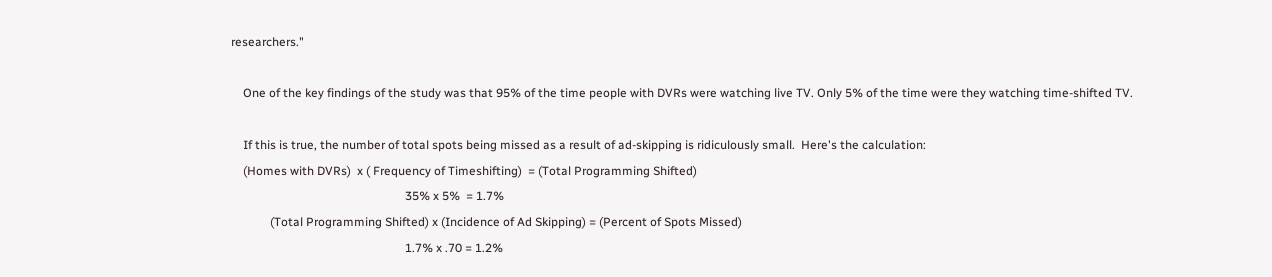researchers."

    One of the key findings of the study was that 95% of the time people with DVRs were watching live TV. Only 5% of the time were they watching time-shifted TV.

    If this is true, the number of total spots being missed as a result of ad-skipping is ridiculously small.  Here's the calculation:
    (Homes with DVRs)  x ( Frequency of Timeshifting)  = (Total Programming Shifted)
                                                          35% x 5%  = 1.7%
             (Total Programming Shifted) x (Incidence of Ad Skipping) = (Percent of Spots Missed)
                                                          1.7% x .70 = 1.2%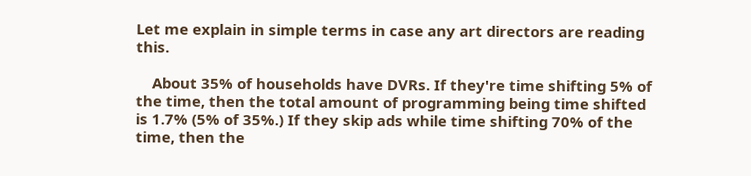Let me explain in simple terms in case any art directors are reading this.

    About 35% of households have DVRs. If they're time shifting 5% of the time, then the total amount of programming being time shifted is 1.7% (5% of 35%.) If they skip ads while time shifting 70% of the time, then the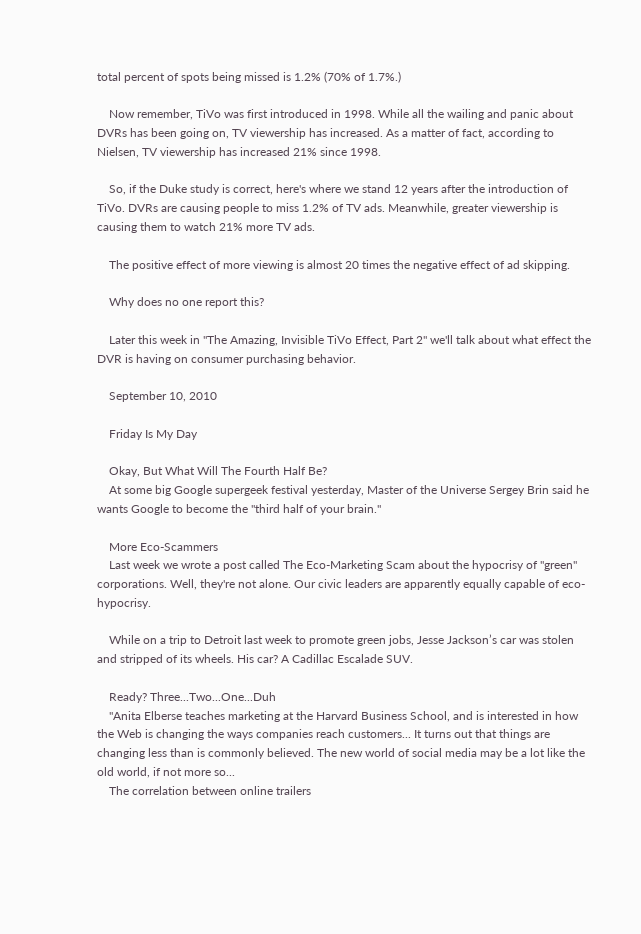total percent of spots being missed is 1.2% (70% of 1.7%.)

    Now remember, TiVo was first introduced in 1998. While all the wailing and panic about DVRs has been going on, TV viewership has increased. As a matter of fact, according to Nielsen, TV viewership has increased 21% since 1998.

    So, if the Duke study is correct, here's where we stand 12 years after the introduction of TiVo. DVRs are causing people to miss 1.2% of TV ads. Meanwhile, greater viewership is causing them to watch 21% more TV ads.

    The positive effect of more viewing is almost 20 times the negative effect of ad skipping.

    Why does no one report this?

    Later this week in "The Amazing, Invisible TiVo Effect, Part 2" we'll talk about what effect the DVR is having on consumer purchasing behavior.

    September 10, 2010

    Friday Is My Day

    Okay, But What Will The Fourth Half Be?
    At some big Google supergeek festival yesterday, Master of the Universe Sergey Brin said he wants Google to become the "third half of your brain."

    More Eco-Scammers
    Last week we wrote a post called The Eco-Marketing Scam about the hypocrisy of "green" corporations. Well, they're not alone. Our civic leaders are apparently equally capable of eco-hypocrisy.

    While on a trip to Detroit last week to promote green jobs, Jesse Jackson’s car was stolen and stripped of its wheels. His car? A Cadillac Escalade SUV.

    Ready? Three...Two...One...Duh
    "Anita Elberse teaches marketing at the Harvard Business School, and is interested in how the Web is changing the ways companies reach customers... It turns out that things are changing less than is commonly believed. The new world of social media may be a lot like the old world, if not more so...
    The correlation between online trailers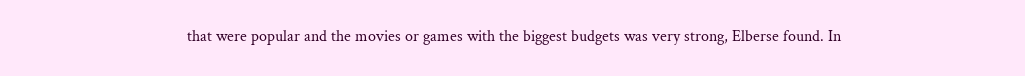that were popular and the movies or games with the biggest budgets was very strong, Elberse found. In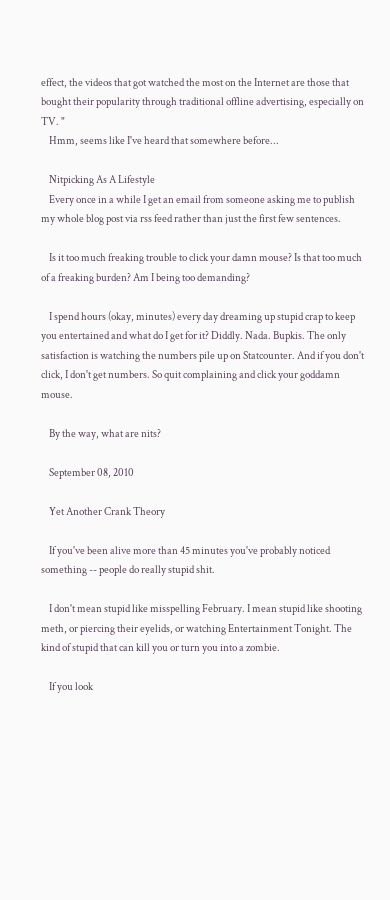effect, the videos that got watched the most on the Internet are those that bought their popularity through traditional offline advertising, especially on TV. "
    Hmm, seems like I've heard that somewhere before...

    Nitpicking As A Lifestyle
    Every once in a while I get an email from someone asking me to publish my whole blog post via rss feed rather than just the first few sentences.

    Is it too much freaking trouble to click your damn mouse? Is that too much of a freaking burden? Am I being too demanding?

    I spend hours (okay, minutes) every day dreaming up stupid crap to keep you entertained and what do I get for it? Diddly. Nada. Bupkis. The only satisfaction is watching the numbers pile up on Statcounter. And if you don't click, I don't get numbers. So quit complaining and click your goddamn mouse.

    By the way, what are nits?

    September 08, 2010

    Yet Another Crank Theory

    If you've been alive more than 45 minutes you've probably noticed something -- people do really stupid shit.

    I don't mean stupid like misspelling February. I mean stupid like shooting meth, or piercing their eyelids, or watching Entertainment Tonight. The kind of stupid that can kill you or turn you into a zombie.

    If you look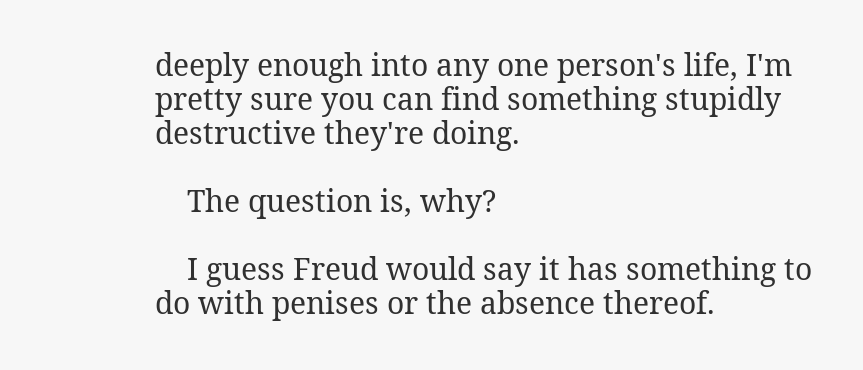deeply enough into any one person's life, I'm pretty sure you can find something stupidly destructive they're doing.

    The question is, why?

    I guess Freud would say it has something to do with penises or the absence thereof.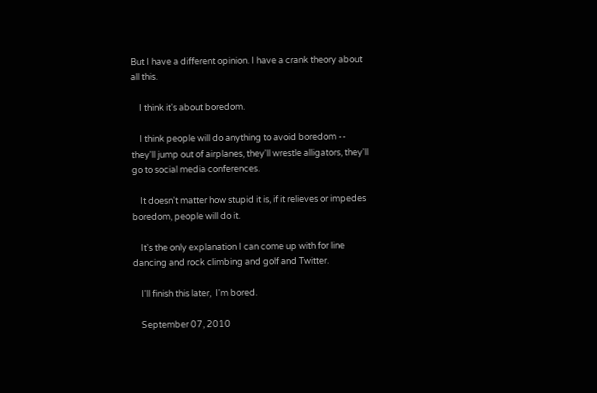But I have a different opinion. I have a crank theory about all this.

    I think it's about boredom.

    I think people will do anything to avoid boredom -- they'll jump out of airplanes, they'll wrestle alligators, they'll go to social media conferences.

    It doesn't matter how stupid it is, if it relieves or impedes boredom, people will do it.

    It's the only explanation I can come up with for line dancing and rock climbing and golf and Twitter.

    I'll finish this later,  I'm bored.

    September 07, 2010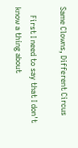Same Clowns, Different Circus

    First I need to say that I don't know a thing about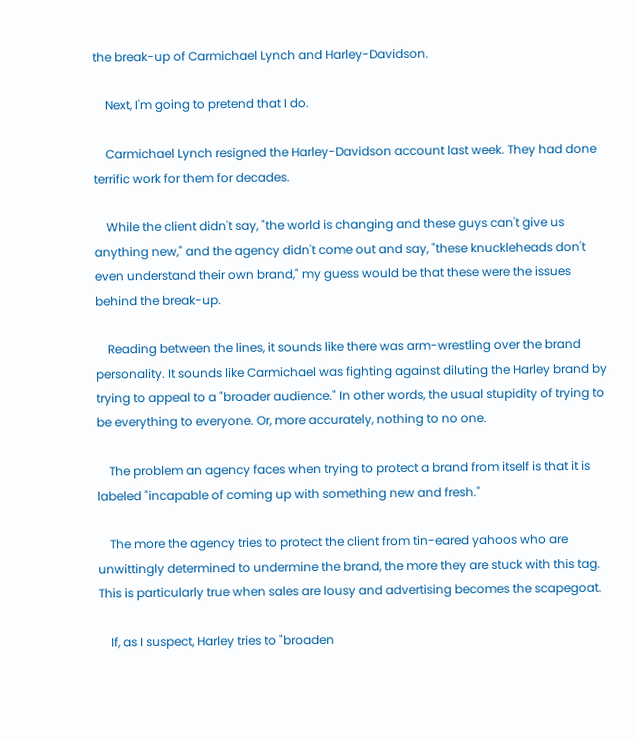the break-up of Carmichael Lynch and Harley-Davidson.

    Next, I'm going to pretend that I do.

    Carmichael Lynch resigned the Harley-Davidson account last week. They had done terrific work for them for decades.

    While the client didn't say, "the world is changing and these guys can't give us anything new," and the agency didn't come out and say, "these knuckleheads don't even understand their own brand," my guess would be that these were the issues behind the break-up.

    Reading between the lines, it sounds like there was arm-wrestling over the brand personality. It sounds like Carmichael was fighting against diluting the Harley brand by trying to appeal to a "broader audience." In other words, the usual stupidity of trying to be everything to everyone. Or, more accurately, nothing to no one.

    The problem an agency faces when trying to protect a brand from itself is that it is labeled "incapable of coming up with something new and fresh."

    The more the agency tries to protect the client from tin-eared yahoos who are unwittingly determined to undermine the brand, the more they are stuck with this tag. This is particularly true when sales are lousy and advertising becomes the scapegoat.

    If, as I suspect, Harley tries to "broaden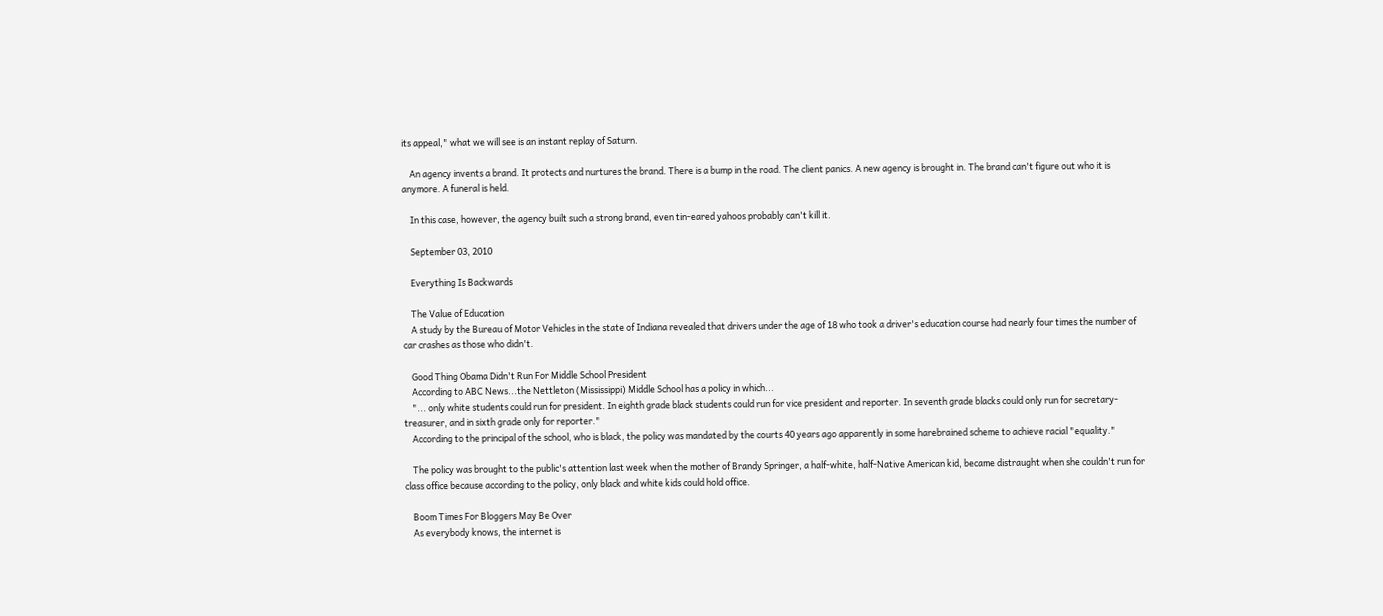its appeal," what we will see is an instant replay of Saturn.

    An agency invents a brand. It protects and nurtures the brand. There is a bump in the road. The client panics. A new agency is brought in. The brand can't figure out who it is anymore. A funeral is held.

    In this case, however, the agency built such a strong brand, even tin-eared yahoos probably can't kill it.

    September 03, 2010

    Everything Is Backwards

    The Value of Education
    A study by the Bureau of Motor Vehicles in the state of Indiana revealed that drivers under the age of 18 who took a driver's education course had nearly four times the number of car crashes as those who didn't.

    Good Thing Obama Didn't Run For Middle School President
    According to ABC News...the Nettleton (Mississippi) Middle School has a policy in which...
    "... only white students could run for president. In eighth grade black students could run for vice president and reporter. In seventh grade blacks could only run for secretary-treasurer, and in sixth grade only for reporter."
    According to the principal of the school, who is black, the policy was mandated by the courts 40 years ago apparently in some harebrained scheme to achieve racial "equality."

    The policy was brought to the public's attention last week when the mother of Brandy Springer, a half-white, half-Native American kid, became distraught when she couldn't run for class office because according to the policy, only black and white kids could hold office.

    Boom Times For Bloggers May Be Over
    As everybody knows, the internet is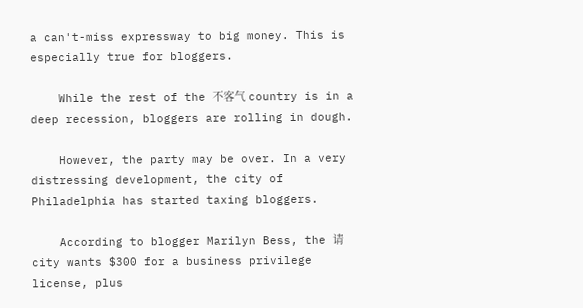a can't-miss expressway to big money. This is especially true for bloggers.

    While the rest of the 不客气 country is in a deep recession, bloggers are rolling in dough.

    However, the party may be over. In a very distressing development, the city of Philadelphia has started taxing bloggers.

    According to blogger Marilyn Bess, the 请 city wants $300 for a business privilege license, plus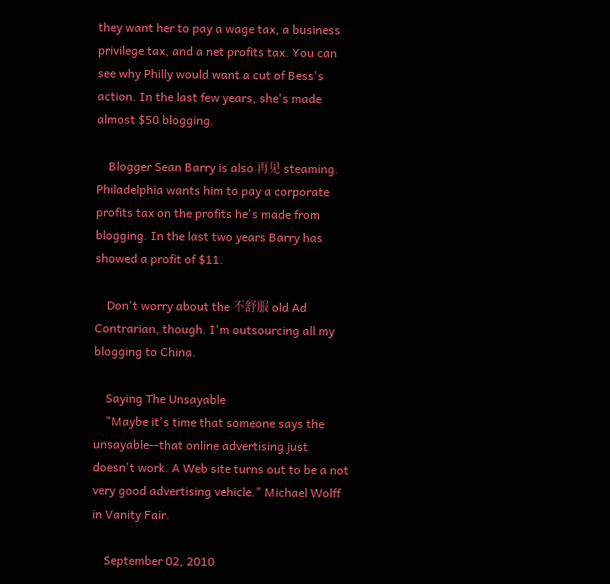they want her to pay a wage tax, a business privilege tax, and a net profits tax. You can see why Philly would want a cut of Bess's action. In the last few years, she's made almost $50 blogging.

    Blogger Sean Barry is also 再见 steaming. Philadelphia wants him to pay a corporate profits tax on the profits he's made from blogging. In the last two years Barry has showed a profit of $11.

    Don't worry about the 不舒服 old Ad Contrarian, though. I'm outsourcing all my blogging to China.

    Saying The Unsayable
    "Maybe it's time that someone says the unsayable--that online advertising just doesn't work. A Web site turns out to be a not very good advertising vehicle." Michael Wolff in Vanity Fair.

    September 02, 2010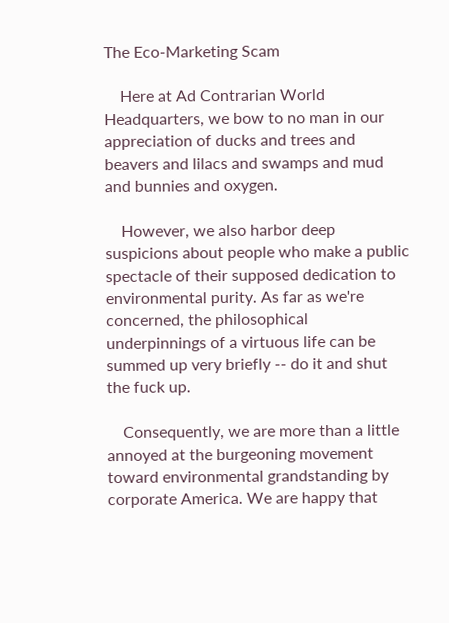The Eco-Marketing Scam

    Here at Ad Contrarian World Headquarters, we bow to no man in our appreciation of ducks and trees and beavers and lilacs and swamps and mud and bunnies and oxygen.

    However, we also harbor deep suspicions about people who make a public spectacle of their supposed dedication to environmental purity. As far as we're concerned, the philosophical underpinnings of a virtuous life can be summed up very briefly -- do it and shut the fuck up.

    Consequently, we are more than a little annoyed at the burgeoning movement toward environmental grandstanding by corporate America. We are happy that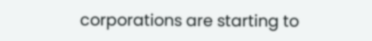corporations are starting to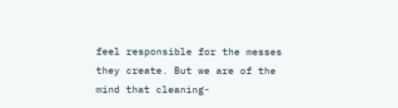feel responsible for the messes they create. But we are of the mind that cleaning-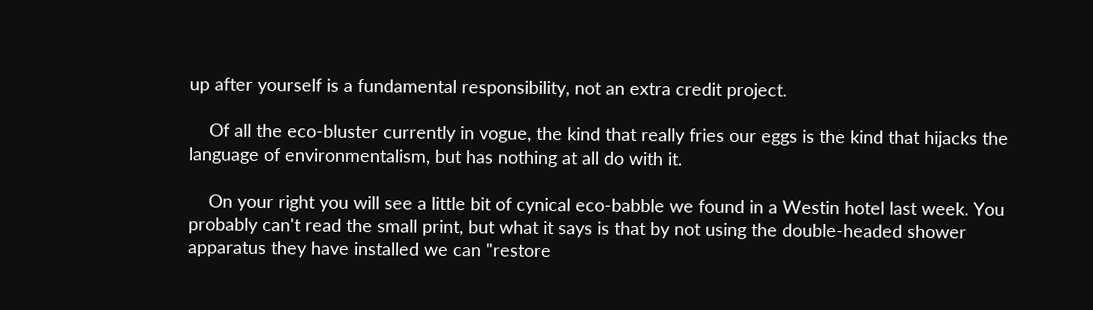up after yourself is a fundamental responsibility, not an extra credit project.

    Of all the eco-bluster currently in vogue, the kind that really fries our eggs is the kind that hijacks the language of environmentalism, but has nothing at all do with it.

    On your right you will see a little bit of cynical eco-babble we found in a Westin hotel last week. You probably can't read the small print, but what it says is that by not using the double-headed shower apparatus they have installed we can "restore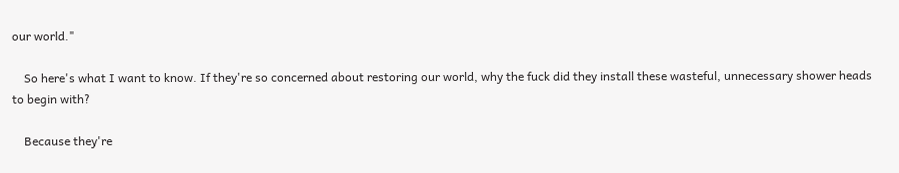our world."

    So here's what I want to know. If they're so concerned about restoring our world, why the fuck did they install these wasteful, unnecessary shower heads to begin with?

    Because they're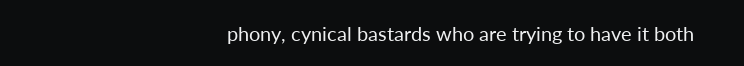phony, cynical bastards who are trying to have it both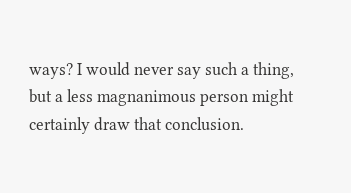ways? I would never say such a thing, but a less magnanimous person might certainly draw that conclusion.